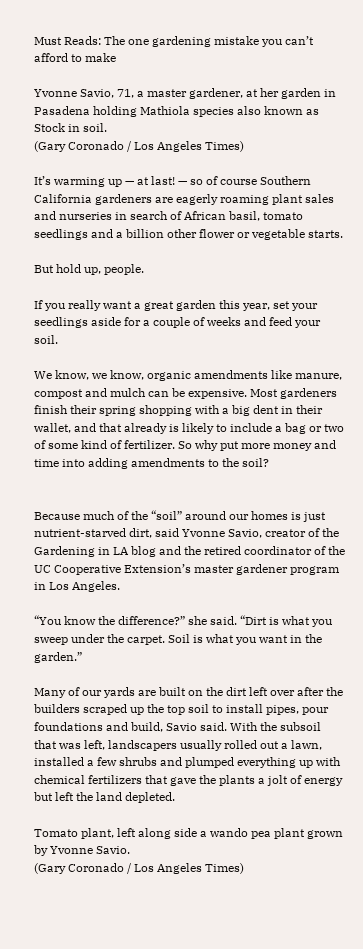Must Reads: The one gardening mistake you can’t afford to make

Yvonne Savio, 71, a master gardener, at her garden in Pasadena holding Mathiola species also known as Stock in soil.
(Gary Coronado / Los Angeles Times)

It’s warming up — at last! — so of course Southern California gardeners are eagerly roaming plant sales and nurseries in search of African basil, tomato seedlings and a billion other flower or vegetable starts.

But hold up, people.

If you really want a great garden this year, set your seedlings aside for a couple of weeks and feed your soil.

We know, we know, organic amendments like manure, compost and mulch can be expensive. Most gardeners finish their spring shopping with a big dent in their wallet, and that already is likely to include a bag or two of some kind of fertilizer. So why put more money and time into adding amendments to the soil?


Because much of the “soil” around our homes is just nutrient-starved dirt, said Yvonne Savio, creator of the Gardening in LA blog and the retired coordinator of the UC Cooperative Extension’s master gardener program in Los Angeles.

“You know the difference?” she said. “Dirt is what you sweep under the carpet. Soil is what you want in the garden.”

Many of our yards are built on the dirt left over after the builders scraped up the top soil to install pipes, pour foundations and build, Savio said. With the subsoil that was left, landscapers usually rolled out a lawn, installed a few shrubs and plumped everything up with chemical fertilizers that gave the plants a jolt of energy but left the land depleted.

Tomato plant, left along side a wando pea plant grown by Yvonne Savio.
(Gary Coronado / Los Angeles Times)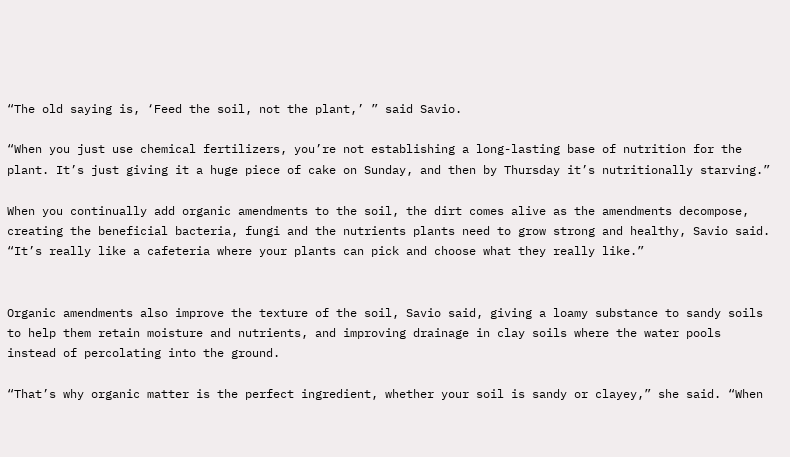“The old saying is, ‘Feed the soil, not the plant,’ ” said Savio.

“When you just use chemical fertilizers, you’re not establishing a long-lasting base of nutrition for the plant. It’s just giving it a huge piece of cake on Sunday, and then by Thursday it’s nutritionally starving.”

When you continually add organic amendments to the soil, the dirt comes alive as the amendments decompose, creating the beneficial bacteria, fungi and the nutrients plants need to grow strong and healthy, Savio said. “It’s really like a cafeteria where your plants can pick and choose what they really like.”


Organic amendments also improve the texture of the soil, Savio said, giving a loamy substance to sandy soils to help them retain moisture and nutrients, and improving drainage in clay soils where the water pools instead of percolating into the ground.

“That’s why organic matter is the perfect ingredient, whether your soil is sandy or clayey,” she said. “When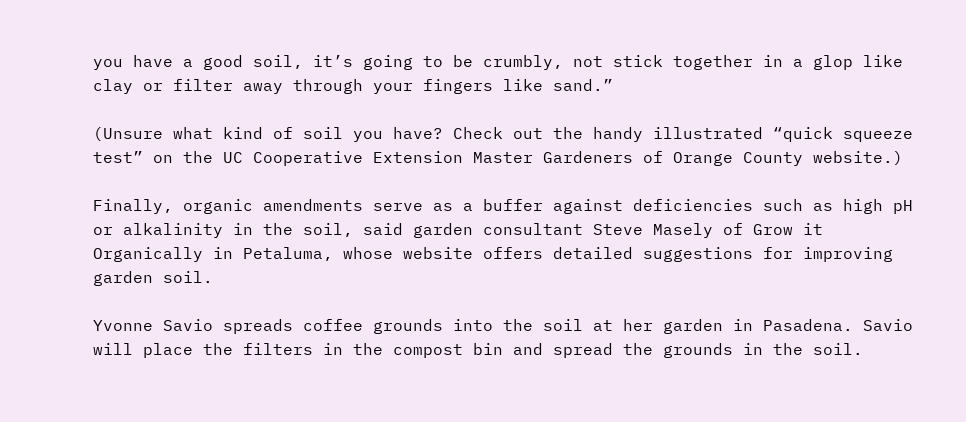you have a good soil, it’s going to be crumbly, not stick together in a glop like clay or filter away through your fingers like sand.”

(Unsure what kind of soil you have? Check out the handy illustrated “quick squeeze test” on the UC Cooperative Extension Master Gardeners of Orange County website.)

Finally, organic amendments serve as a buffer against deficiencies such as high pH or alkalinity in the soil, said garden consultant Steve Masely of Grow it Organically in Petaluma, whose website offers detailed suggestions for improving garden soil.

Yvonne Savio spreads coffee grounds into the soil at her garden in Pasadena. Savio will place the filters in the compost bin and spread the grounds in the soil.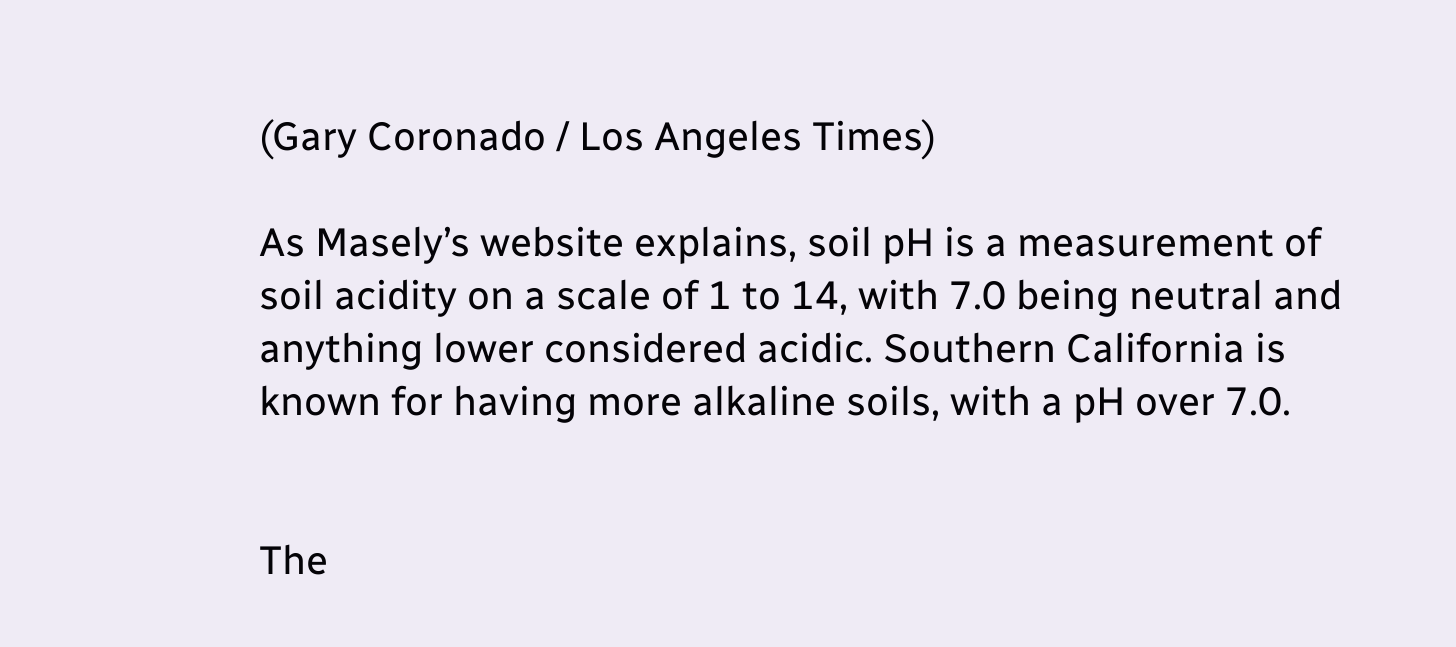(Gary Coronado / Los Angeles Times)

As Masely’s website explains, soil pH is a measurement of soil acidity on a scale of 1 to 14, with 7.0 being neutral and anything lower considered acidic. Southern California is known for having more alkaline soils, with a pH over 7.0.


The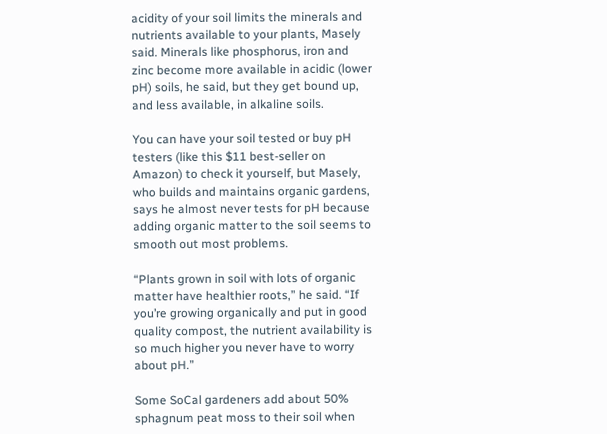acidity of your soil limits the minerals and nutrients available to your plants, Masely said. Minerals like phosphorus, iron and zinc become more available in acidic (lower pH) soils, he said, but they get bound up, and less available, in alkaline soils.

You can have your soil tested or buy pH testers (like this $11 best-seller on Amazon) to check it yourself, but Masely, who builds and maintains organic gardens, says he almost never tests for pH because adding organic matter to the soil seems to smooth out most problems.

“Plants grown in soil with lots of organic matter have healthier roots,” he said. “If you’re growing organically and put in good quality compost, the nutrient availability is so much higher you never have to worry about pH.”

Some SoCal gardeners add about 50% sphagnum peat moss to their soil when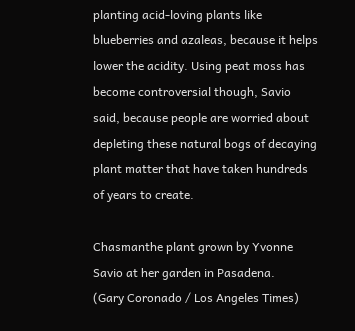planting acid-loving plants like blueberries and azaleas, because it helps lower the acidity. Using peat moss has become controversial though, Savio said, because people are worried about depleting these natural bogs of decaying plant matter that have taken hundreds of years to create.

Chasmanthe plant grown by Yvonne Savio at her garden in Pasadena.
(Gary Coronado / Los Angeles Times)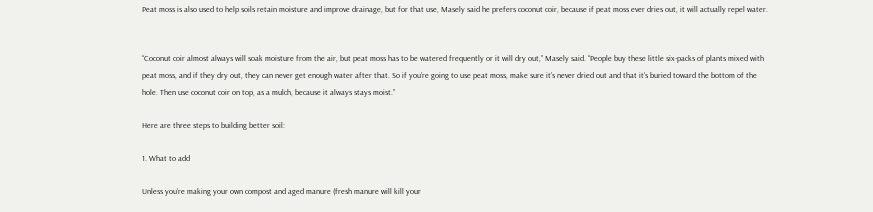Peat moss is also used to help soils retain moisture and improve drainage, but for that use, Masely said he prefers coconut coir, because if peat moss ever dries out, it will actually repel water.


“Coconut coir almost always will soak moisture from the air, but peat moss has to be watered frequently or it will dry out,” Masely said. “People buy these little six-packs of plants mixed with peat moss, and if they dry out, they can never get enough water after that. So if you’re going to use peat moss, make sure it’s never dried out and that it’s buried toward the bottom of the hole. Then use coconut coir on top, as a mulch, because it always stays moist.”

Here are three steps to building better soil:

1. What to add

Unless you’re making your own compost and aged manure (fresh manure will kill your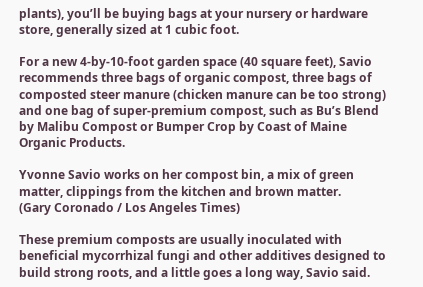plants), you’ll be buying bags at your nursery or hardware store, generally sized at 1 cubic foot.

For a new 4-by-10-foot garden space (40 square feet), Savio recommends three bags of organic compost, three bags of composted steer manure (chicken manure can be too strong) and one bag of super-premium compost, such as Bu’s Blend by Malibu Compost or Bumper Crop by Coast of Maine Organic Products.

Yvonne Savio works on her compost bin, a mix of green matter, clippings from the kitchen and brown matter.
(Gary Coronado / Los Angeles Times)

These premium composts are usually inoculated with beneficial mycorrhizal fungi and other additives designed to build strong roots, and a little goes a long way, Savio said.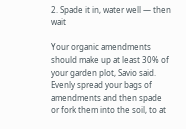2. Spade it in, water well — then wait

Your organic amendments should make up at least 30% of your garden plot, Savio said. Evenly spread your bags of amendments and then spade or fork them into the soil, to at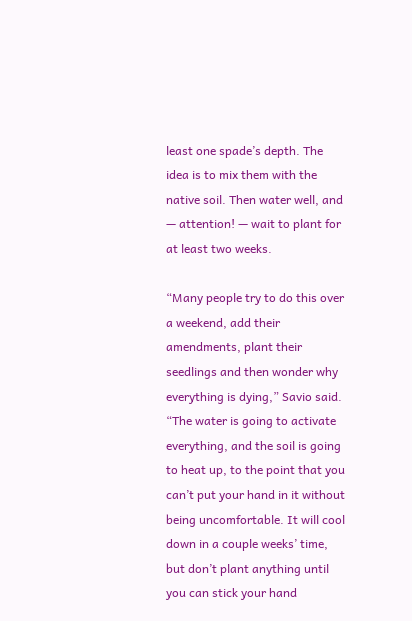least one spade’s depth. The idea is to mix them with the native soil. Then water well, and — attention! — wait to plant for at least two weeks.

“Many people try to do this over a weekend, add their amendments, plant their seedlings and then wonder why everything is dying,” Savio said. “The water is going to activate everything, and the soil is going to heat up, to the point that you can’t put your hand in it without being uncomfortable. It will cool down in a couple weeks’ time, but don’t plant anything until you can stick your hand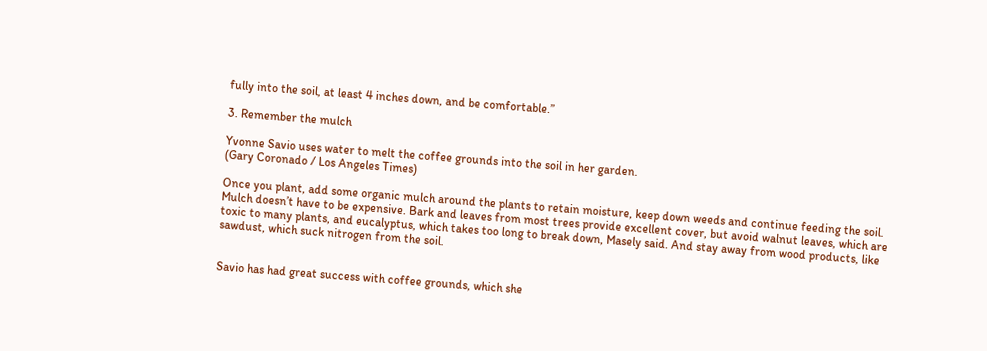fully into the soil, at least 4 inches down, and be comfortable.”

3. Remember the mulch

Yvonne Savio uses water to melt the coffee grounds into the soil in her garden.
(Gary Coronado / Los Angeles Times)

Once you plant, add some organic mulch around the plants to retain moisture, keep down weeds and continue feeding the soil. Mulch doesn’t have to be expensive. Bark and leaves from most trees provide excellent cover, but avoid walnut leaves, which are toxic to many plants, and eucalyptus, which takes too long to break down, Masely said. And stay away from wood products, like sawdust, which suck nitrogen from the soil.


Savio has had great success with coffee grounds, which she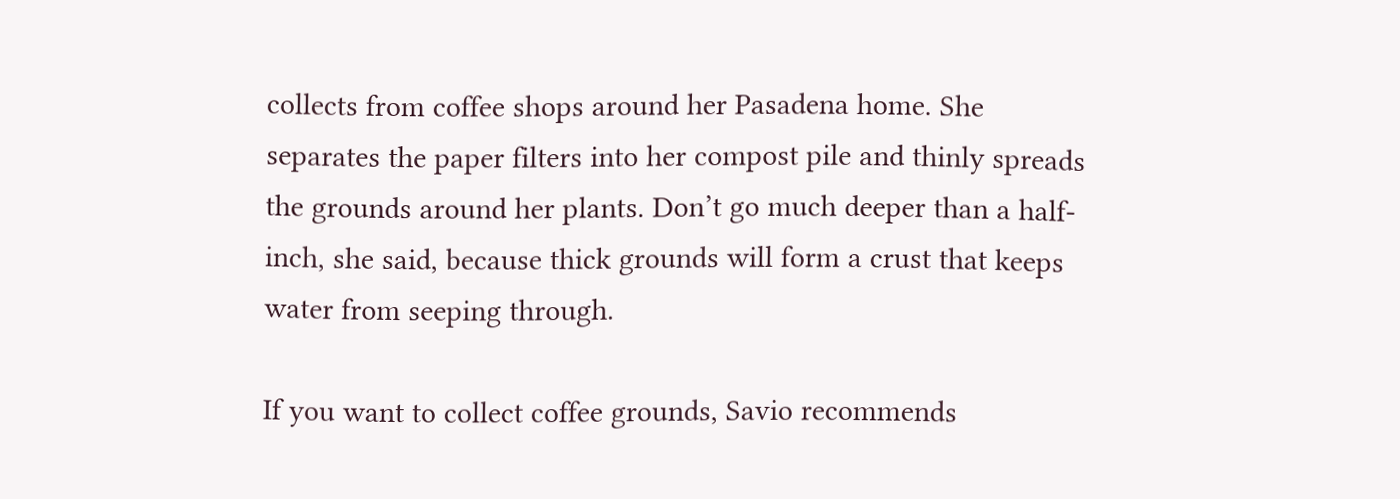collects from coffee shops around her Pasadena home. She separates the paper filters into her compost pile and thinly spreads the grounds around her plants. Don’t go much deeper than a half-inch, she said, because thick grounds will form a crust that keeps water from seeping through.

If you want to collect coffee grounds, Savio recommends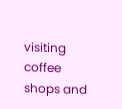visiting coffee shops and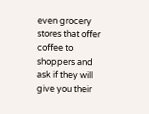even grocery stores that offer coffee to shoppers and ask if they will give you their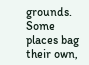grounds. Some places bag their own,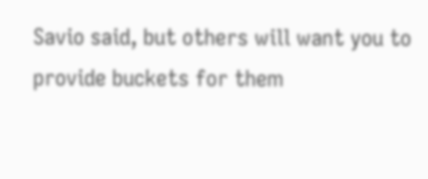Savio said, but others will want you to provide buckets for them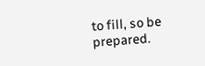to fill, so be prepared.